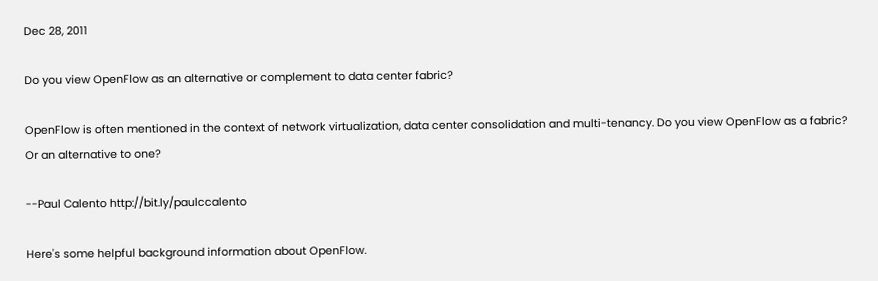Dec 28, 2011

Do you view OpenFlow as an alternative or complement to data center fabric?

OpenFlow is often mentioned in the context of network virtualization, data center consolidation and multi-tenancy. Do you view OpenFlow as a fabric? Or an alternative to one?

--Paul Calento http://bit.ly/paulccalento

Here's some helpful background information about OpenFlow.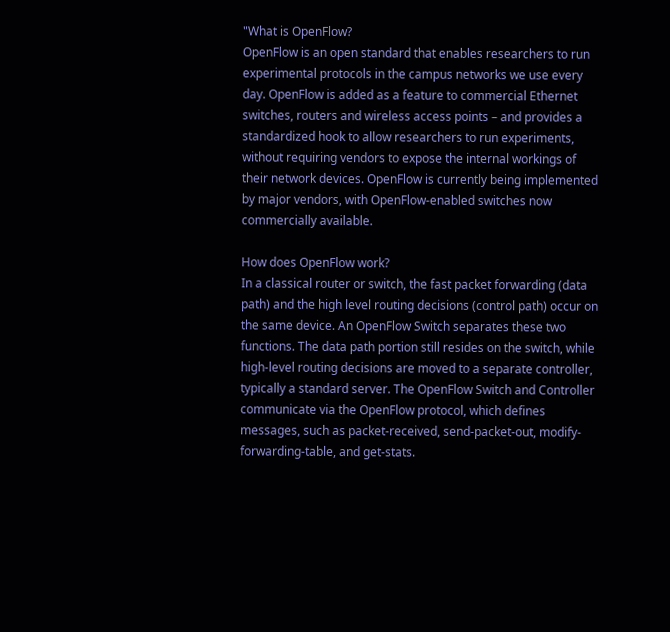"What is OpenFlow?
OpenFlow is an open standard that enables researchers to run experimental protocols in the campus networks we use every day. OpenFlow is added as a feature to commercial Ethernet switches, routers and wireless access points – and provides a standardized hook to allow researchers to run experiments, without requiring vendors to expose the internal workings of their network devices. OpenFlow is currently being implemented by major vendors, with OpenFlow-enabled switches now commercially available.

How does OpenFlow work?
In a classical router or switch, the fast packet forwarding (data path) and the high level routing decisions (control path) occur on the same device. An OpenFlow Switch separates these two functions. The data path portion still resides on the switch, while high-level routing decisions are moved to a separate controller, typically a standard server. The OpenFlow Switch and Controller communicate via the OpenFlow protocol, which defines messages, such as packet-received, send-packet-out, modify-forwarding-table, and get-stats.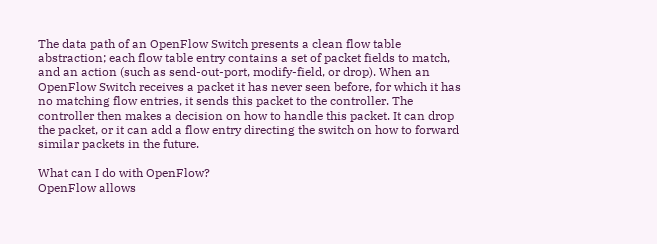The data path of an OpenFlow Switch presents a clean flow table abstraction; each flow table entry contains a set of packet fields to match, and an action (such as send-out-port, modify-field, or drop). When an OpenFlow Switch receives a packet it has never seen before, for which it has no matching flow entries, it sends this packet to the controller. The controller then makes a decision on how to handle this packet. It can drop the packet, or it can add a flow entry directing the switch on how to forward similar packets in the future.

What can I do with OpenFlow?
OpenFlow allows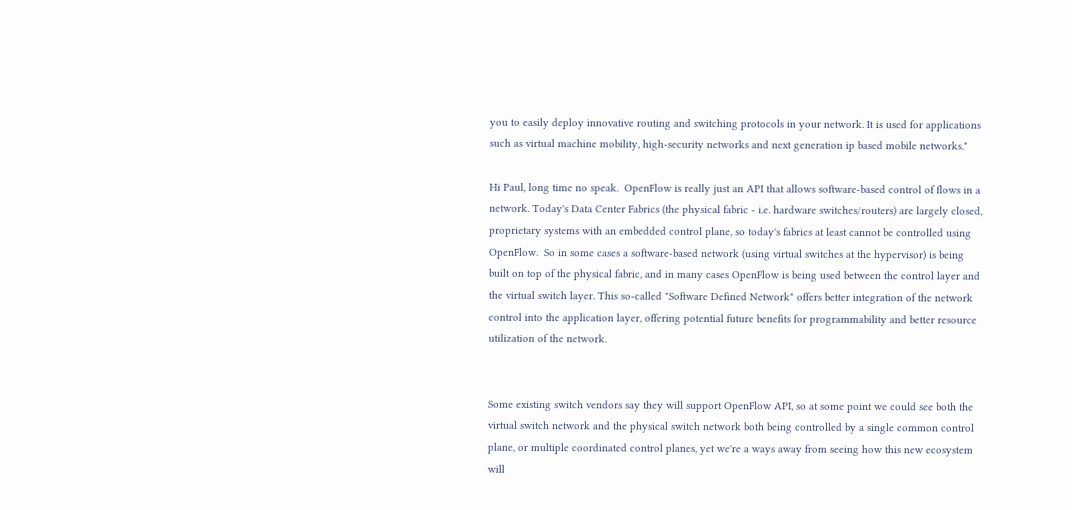you to easily deploy innovative routing and switching protocols in your network. It is used for applications such as virtual machine mobility, high-security networks and next generation ip based mobile networks."

Hi Paul, long time no speak.  OpenFlow is really just an API that allows software-based control of flows in a network. Today's Data Center Fabrics (the physical fabric - i.e. hardware switches/routers) are largely closed, proprietary systems with an embedded control plane, so today's fabrics at least cannot be controlled using OpenFlow.  So in some cases a software-based network (using virtual switches at the hypervisor) is being built on top of the physical fabric, and in many cases OpenFlow is being used between the control layer and the virtual switch layer. This so-called "Software Defined Network" offers better integration of the network control into the application layer, offering potential future benefits for programmability and better resource utilization of the network.


Some existing switch vendors say they will support OpenFlow API, so at some point we could see both the virtual switch network and the physical switch network both being controlled by a single common control plane, or multiple coordinated control planes, yet we're a ways away from seeing how this new ecosystem will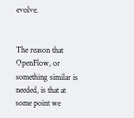evolve.


The reason that OpenFlow, or something similar is needed, is that at some point we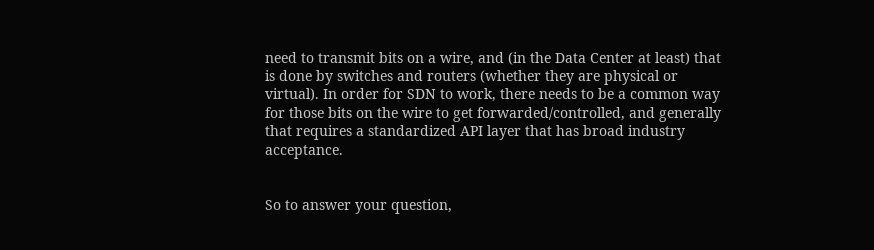need to transmit bits on a wire, and (in the Data Center at least) that is done by switches and routers (whether they are physical or virtual). In order for SDN to work, there needs to be a common way for those bits on the wire to get forwarded/controlled, and generally that requires a standardized API layer that has broad industry acceptance.


So to answer your question,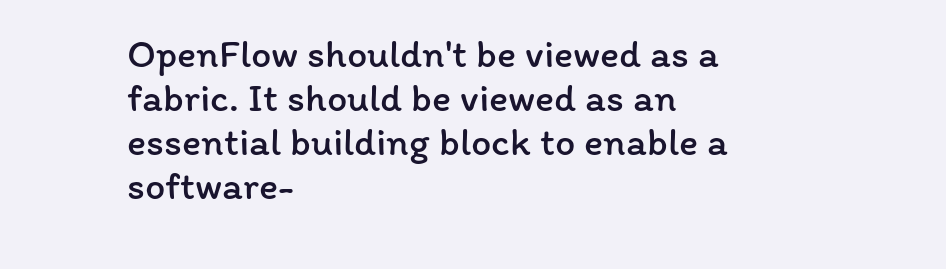OpenFlow shouldn't be viewed as a fabric. It should be viewed as an essential building block to enable a software-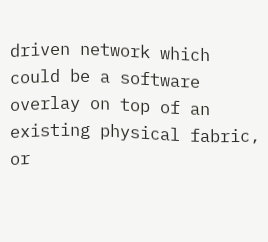driven network which could be a software overlay on top of an existing physical fabric, or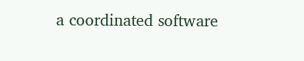a coordinated software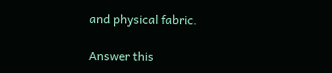and physical fabric.

Answer this